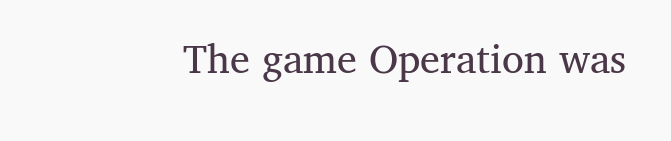The game Operation was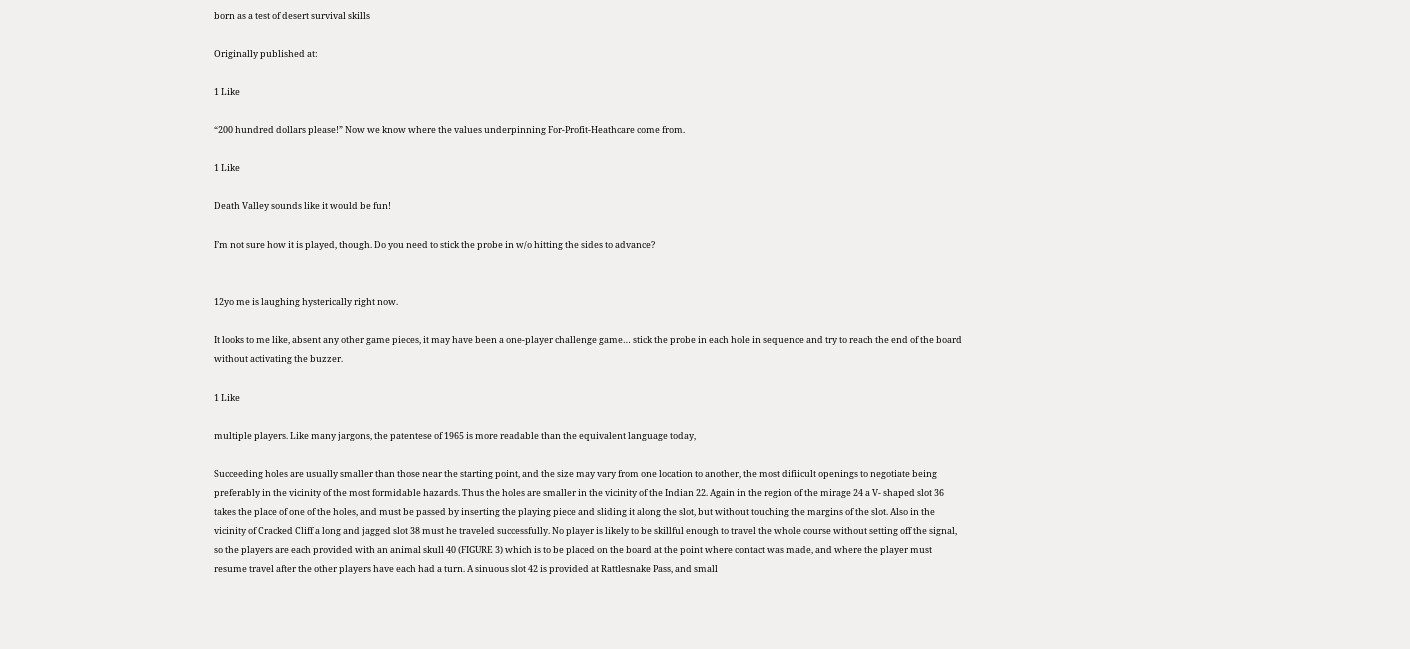born as a test of desert survival skills

Originally published at:

1 Like

“200 hundred dollars please!” Now we know where the values underpinning For-Profit-Heathcare come from.

1 Like

Death Valley sounds like it would be fun!

I’m not sure how it is played, though. Do you need to stick the probe in w/o hitting the sides to advance?


12yo me is laughing hysterically right now.

It looks to me like, absent any other game pieces, it may have been a one-player challenge game… stick the probe in each hole in sequence and try to reach the end of the board without activating the buzzer.

1 Like

multiple players. Like many jargons, the patentese of 1965 is more readable than the equivalent language today,

Succeeding holes are usually smaller than those near the starting point, and the size may vary from one location to another, the most difiicult openings to negotiate being preferably in the vicinity of the most formidable hazards. Thus the holes are smaller in the vicinity of the Indian 22. Again in the region of the mirage 24 a V- shaped slot 36 takes the place of one of the holes, and must be passed by inserting the playing piece and sliding it along the slot, but without touching the margins of the slot. Also in the vicinity of Cracked Cliff a long and jagged slot 38 must he traveled successfully. No player is likely to be skillful enough to travel the whole course without setting off the signal, so the players are each provided with an animal skull 40 (FIGURE 3) which is to be placed on the board at the point where contact was made, and where the player must resume travel after the other players have each had a turn. A sinuous slot 42 is provided at Rattlesnake Pass, and small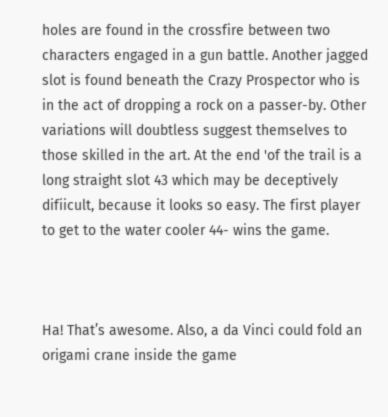holes are found in the crossfire between two characters engaged in a gun battle. Another jagged slot is found beneath the Crazy Prospector who is in the act of dropping a rock on a passer-by. Other variations will doubtless suggest themselves to those skilled in the art. At the end 'of the trail is a long straight slot 43 which may be deceptively difiicult, because it looks so easy. The first player to get to the water cooler 44- wins the game.



Ha! That’s awesome. Also, a da Vinci could fold an origami crane inside the game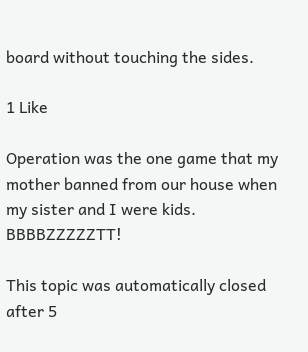board without touching the sides.

1 Like

Operation was the one game that my mother banned from our house when my sister and I were kids. BBBBZZZZZTT!

This topic was automatically closed after 5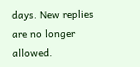days. New replies are no longer allowed.